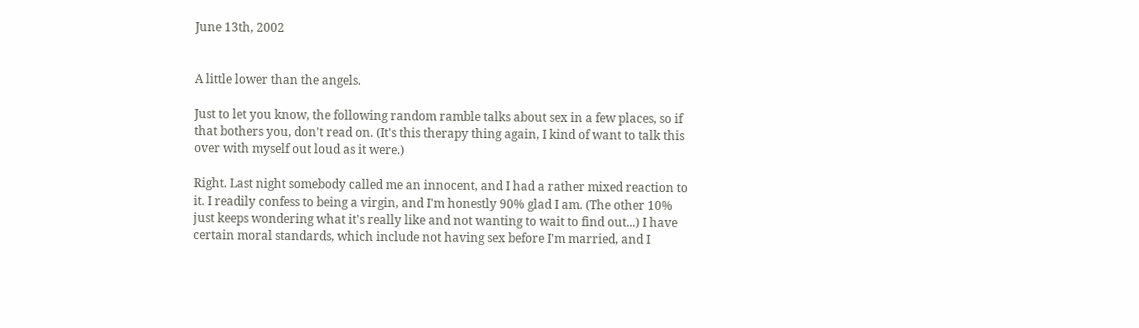June 13th, 2002


A little lower than the angels.

Just to let you know, the following random ramble talks about sex in a few places, so if that bothers you, don't read on. (It's this therapy thing again, I kind of want to talk this over with myself out loud as it were.)

Right. Last night somebody called me an innocent, and I had a rather mixed reaction to it. I readily confess to being a virgin, and I'm honestly 90% glad I am. (The other 10% just keeps wondering what it's really like and not wanting to wait to find out...) I have certain moral standards, which include not having sex before I'm married, and I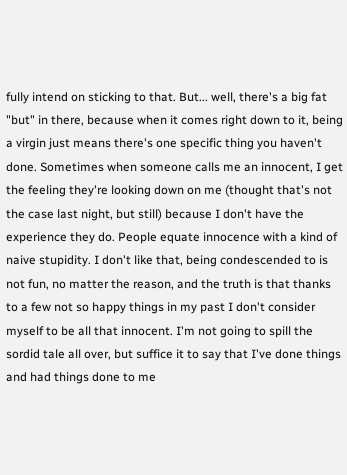fully intend on sticking to that. But... well, there's a big fat "but" in there, because when it comes right down to it, being a virgin just means there's one specific thing you haven't done. Sometimes when someone calls me an innocent, I get the feeling they're looking down on me (thought that's not the case last night, but still) because I don't have the experience they do. People equate innocence with a kind of naive stupidity. I don't like that, being condescended to is not fun, no matter the reason, and the truth is that thanks to a few not so happy things in my past I don't consider myself to be all that innocent. I'm not going to spill the sordid tale all over, but suffice it to say that I've done things and had things done to me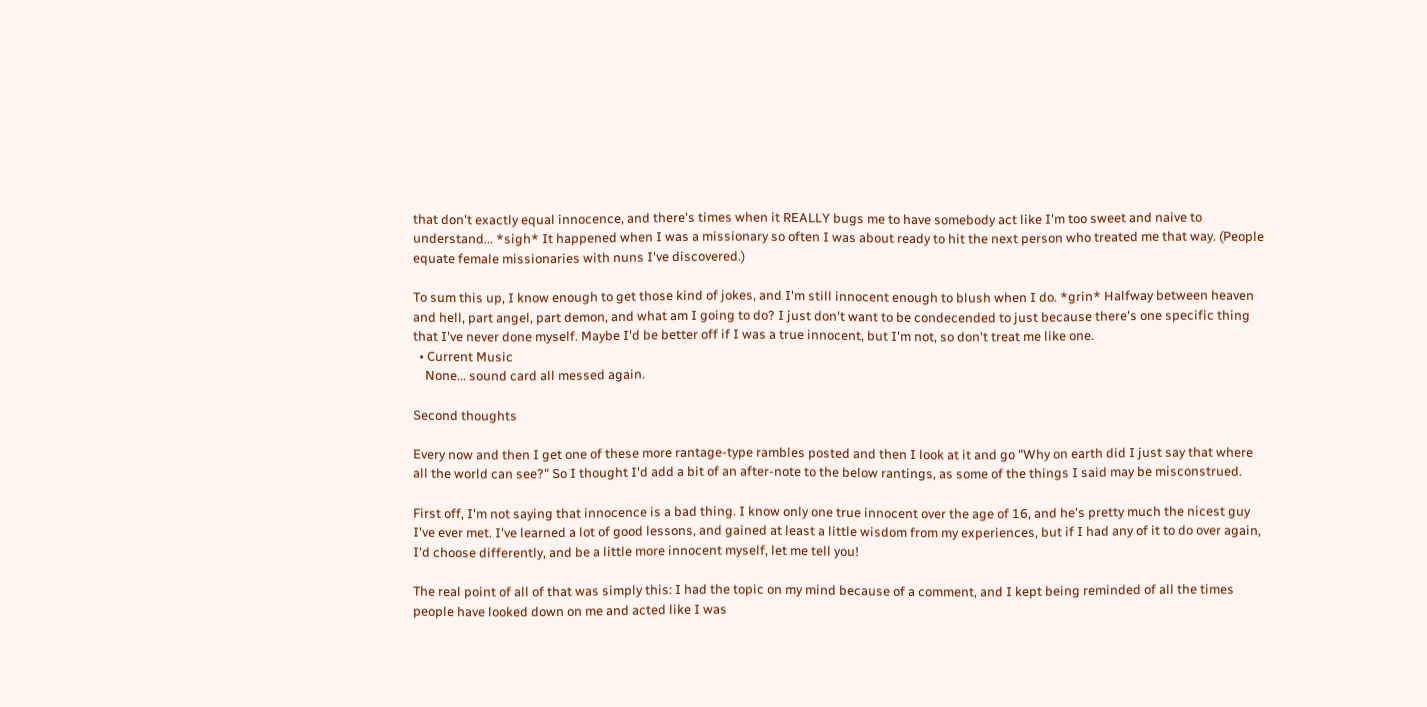that don't exactly equal innocence, and there's times when it REALLY bugs me to have somebody act like I'm too sweet and naive to understand... *sigh* It happened when I was a missionary so often I was about ready to hit the next person who treated me that way. (People equate female missionaries with nuns I've discovered.)

To sum this up, I know enough to get those kind of jokes, and I'm still innocent enough to blush when I do. *grin* Halfway between heaven and hell, part angel, part demon, and what am I going to do? I just don't want to be condecended to just because there's one specific thing that I've never done myself. Maybe I'd be better off if I was a true innocent, but I'm not, so don't treat me like one.
  • Current Music
    None... sound card all messed again.

Second thoughts

Every now and then I get one of these more rantage-type rambles posted and then I look at it and go "Why on earth did I just say that where all the world can see?" So I thought I'd add a bit of an after-note to the below rantings, as some of the things I said may be misconstrued.

First off, I'm not saying that innocence is a bad thing. I know only one true innocent over the age of 16, and he's pretty much the nicest guy I've ever met. I've learned a lot of good lessons, and gained at least a little wisdom from my experiences, but if I had any of it to do over again, I'd choose differently, and be a little more innocent myself, let me tell you!

The real point of all of that was simply this: I had the topic on my mind because of a comment, and I kept being reminded of all the times people have looked down on me and acted like I was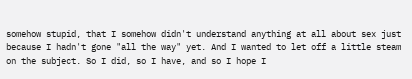somehow stupid, that I somehow didn't understand anything at all about sex just because I hadn't gone "all the way" yet. And I wanted to let off a little steam on the subject. So I did, so I have, and so I hope I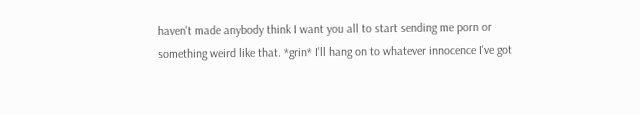haven't made anybody think I want you all to start sending me porn or something weird like that. *grin* I'll hang on to whatever innocence I've got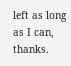left as long as I can, thanks.